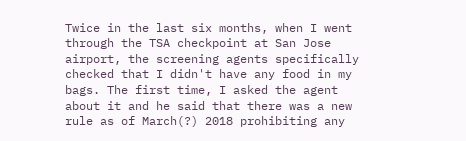Twice in the last six months, when I went through the TSA checkpoint at San Jose airport, the screening agents specifically checked that I didn't have any food in my bags. The first time, I asked the agent about it and he said that there was a new rule as of March(?) 2018 prohibiting any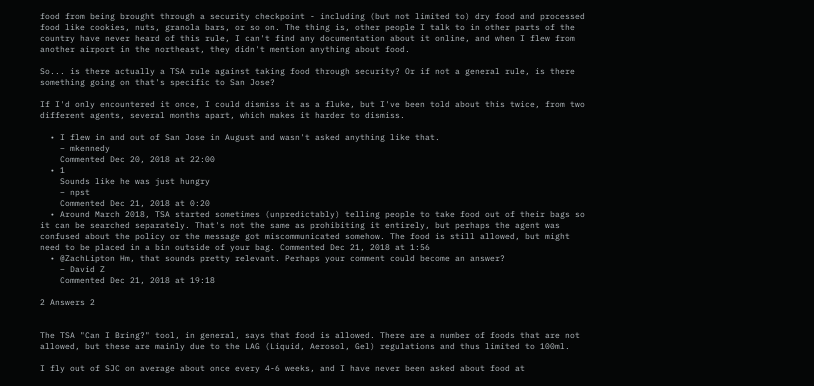food from being brought through a security checkpoint - including (but not limited to) dry food and processed food like cookies, nuts, granola bars, or so on. The thing is, other people I talk to in other parts of the country have never heard of this rule, I can't find any documentation about it online, and when I flew from another airport in the northeast, they didn't mention anything about food.

So... is there actually a TSA rule against taking food through security? Or if not a general rule, is there something going on that's specific to San Jose?

If I'd only encountered it once, I could dismiss it as a fluke, but I've been told about this twice, from two different agents, several months apart, which makes it harder to dismiss.

  • I flew in and out of San Jose in August and wasn't asked anything like that.
    – mkennedy
    Commented Dec 20, 2018 at 22:00
  • 1
    Sounds like he was just hungry
    – npst
    Commented Dec 21, 2018 at 0:20
  • Around March 2018, TSA started sometimes (unpredictably) telling people to take food out of their bags so it can be searched separately. That's not the same as prohibiting it entirely, but perhaps the agent was confused about the policy or the message got miscommunicated somehow. The food is still allowed, but might need to be placed in a bin outside of your bag. Commented Dec 21, 2018 at 1:56
  • @ZachLipton Hm, that sounds pretty relevant. Perhaps your comment could become an answer?
    – David Z
    Commented Dec 21, 2018 at 19:18

2 Answers 2


The TSA "Can I Bring?" tool, in general, says that food is allowed. There are a number of foods that are not allowed, but these are mainly due to the LAG (Liquid, Aerosol, Gel) regulations and thus limited to 100ml.

I fly out of SJC on average about once every 4-6 weeks, and I have never been asked about food at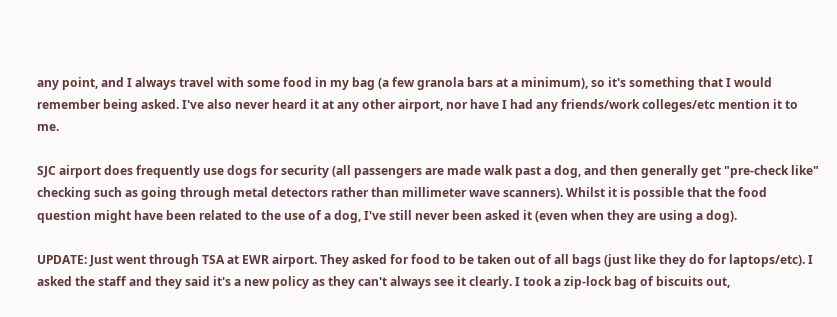any point, and I always travel with some food in my bag (a few granola bars at a minimum), so it's something that I would remember being asked. I've also never heard it at any other airport, nor have I had any friends/work colleges/etc mention it to me.

SJC airport does frequently use dogs for security (all passengers are made walk past a dog, and then generally get "pre-check like" checking such as going through metal detectors rather than millimeter wave scanners). Whilst it is possible that the food question might have been related to the use of a dog, I've still never been asked it (even when they are using a dog).

UPDATE: Just went through TSA at EWR airport. They asked for food to be taken out of all bags (just like they do for laptops/etc). I asked the staff and they said it's a new policy as they can't always see it clearly. I took a zip-lock bag of biscuits out,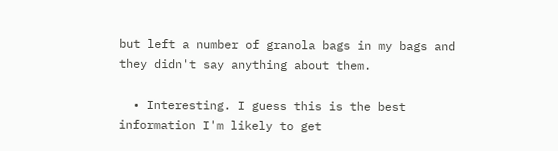but left a number of granola bags in my bags and they didn't say anything about them.

  • Interesting. I guess this is the best information I'm likely to get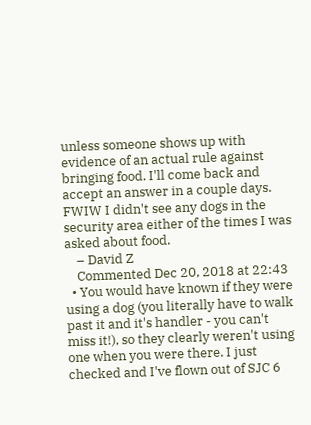unless someone shows up with evidence of an actual rule against bringing food. I'll come back and accept an answer in a couple days. FWIW I didn't see any dogs in the security area either of the times I was asked about food.
    – David Z
    Commented Dec 20, 2018 at 22:43
  • You would have known if they were using a dog (you literally have to walk past it and it's handler - you can't miss it!), so they clearly weren't using one when you were there. I just checked and I've flown out of SJC 6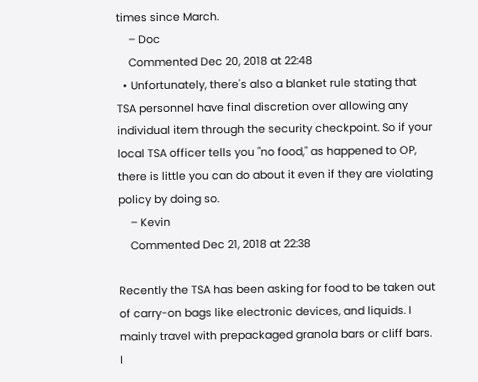times since March.
    – Doc
    Commented Dec 20, 2018 at 22:48
  • Unfortunately, there's also a blanket rule stating that TSA personnel have final discretion over allowing any individual item through the security checkpoint. So if your local TSA officer tells you "no food," as happened to OP, there is little you can do about it even if they are violating policy by doing so.
    – Kevin
    Commented Dec 21, 2018 at 22:38

Recently the TSA has been asking for food to be taken out of carry-on bags like electronic devices, and liquids. I mainly travel with prepackaged granola bars or cliff bars. I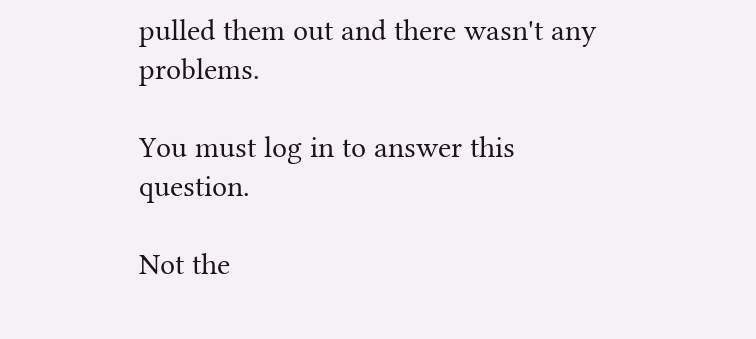pulled them out and there wasn't any problems.

You must log in to answer this question.

Not the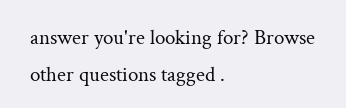answer you're looking for? Browse other questions tagged .